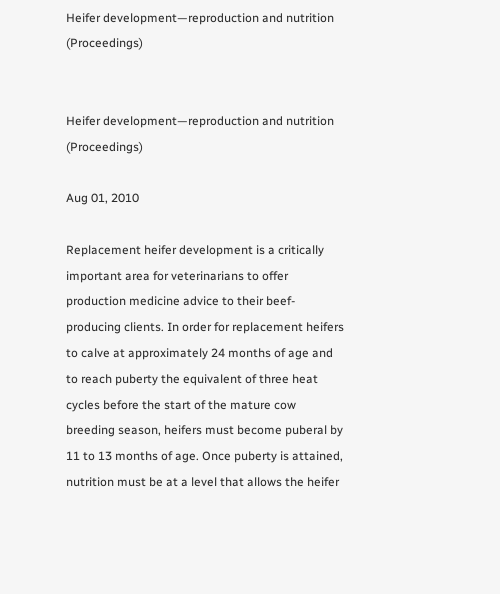Heifer development—reproduction and nutrition (Proceedings)


Heifer development—reproduction and nutrition (Proceedings)

Aug 01, 2010

Replacement heifer development is a critically important area for veterinarians to offer production medicine advice to their beef-producing clients. In order for replacement heifers to calve at approximately 24 months of age and to reach puberty the equivalent of three heat cycles before the start of the mature cow breeding season, heifers must become puberal by 11 to 13 months of age. Once puberty is attained, nutrition must be at a level that allows the heifer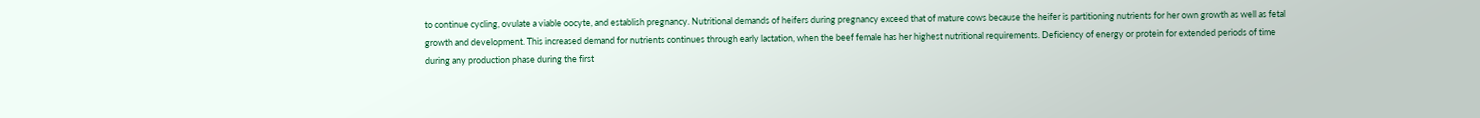to continue cycling, ovulate a viable oocyte, and establish pregnancy. Nutritional demands of heifers during pregnancy exceed that of mature cows because the heifer is partitioning nutrients for her own growth as well as fetal growth and development. This increased demand for nutrients continues through early lactation, when the beef female has her highest nutritional requirements. Deficiency of energy or protein for extended periods of time during any production phase during the first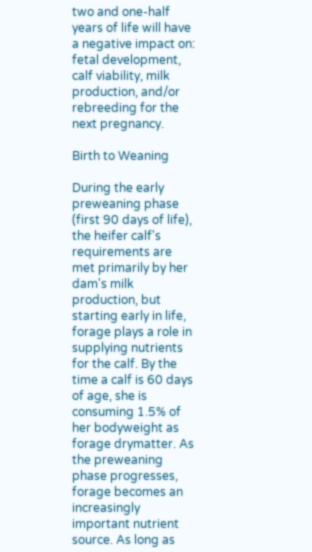two and one-half years of life will have a negative impact on: fetal development, calf viability, milk production, and/or rebreeding for the next pregnancy.

Birth to Weaning

During the early preweaning phase (first 90 days of life), the heifer calf's requirements are met primarily by her dam's milk production, but starting early in life, forage plays a role in supplying nutrients for the calf. By the time a calf is 60 days of age, she is consuming 1.5% of her bodyweight as forage drymatter. As the preweaning phase progresses, forage becomes an increasingly important nutrient source. As long as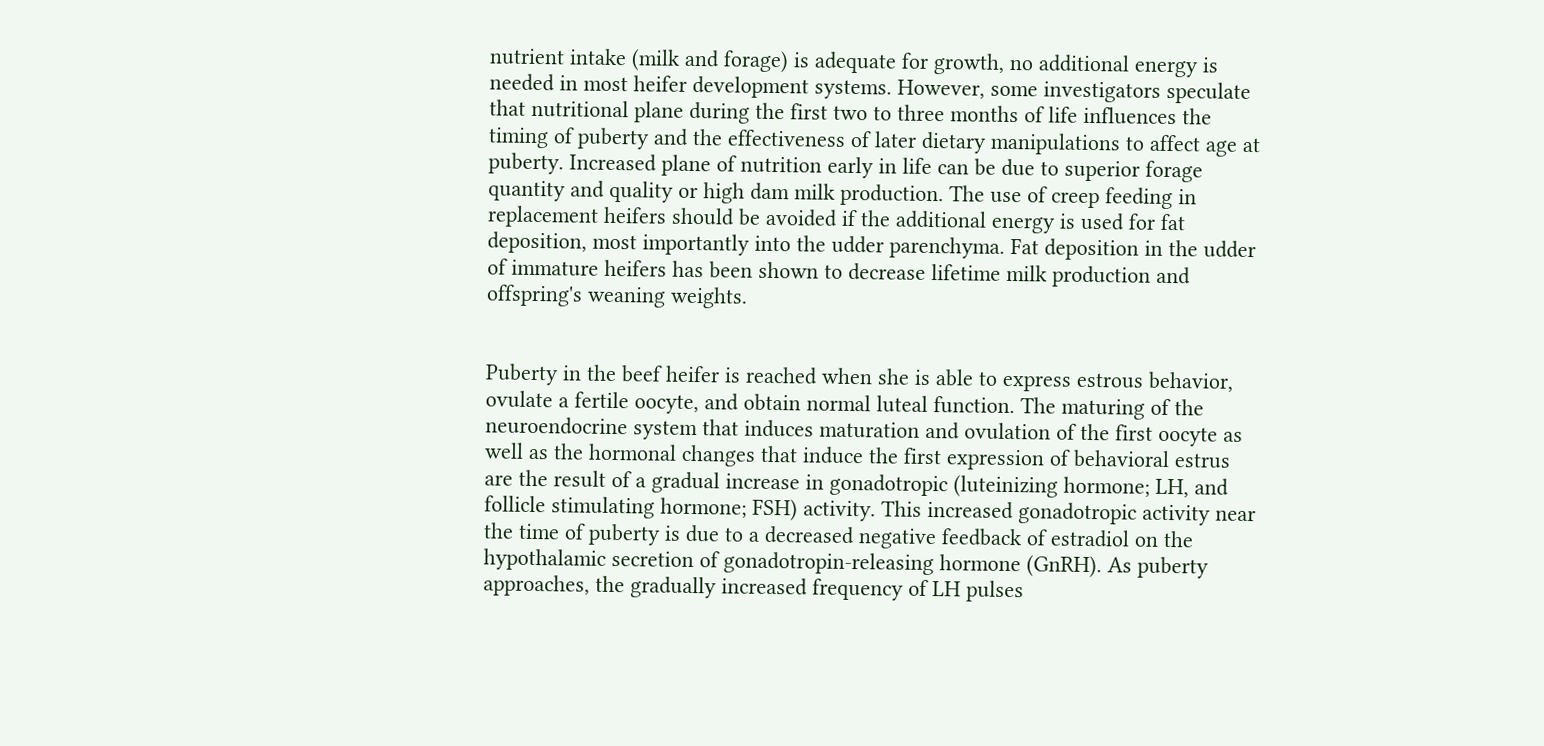nutrient intake (milk and forage) is adequate for growth, no additional energy is needed in most heifer development systems. However, some investigators speculate that nutritional plane during the first two to three months of life influences the timing of puberty and the effectiveness of later dietary manipulations to affect age at puberty. Increased plane of nutrition early in life can be due to superior forage quantity and quality or high dam milk production. The use of creep feeding in replacement heifers should be avoided if the additional energy is used for fat deposition, most importantly into the udder parenchyma. Fat deposition in the udder of immature heifers has been shown to decrease lifetime milk production and offspring's weaning weights.


Puberty in the beef heifer is reached when she is able to express estrous behavior, ovulate a fertile oocyte, and obtain normal luteal function. The maturing of the neuroendocrine system that induces maturation and ovulation of the first oocyte as well as the hormonal changes that induce the first expression of behavioral estrus are the result of a gradual increase in gonadotropic (luteinizing hormone; LH, and follicle stimulating hormone; FSH) activity. This increased gonadotropic activity near the time of puberty is due to a decreased negative feedback of estradiol on the hypothalamic secretion of gonadotropin-releasing hormone (GnRH). As puberty approaches, the gradually increased frequency of LH pulses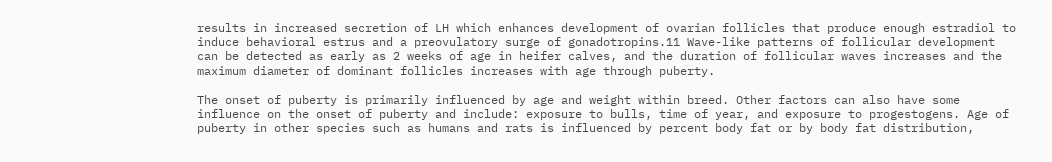results in increased secretion of LH which enhances development of ovarian follicles that produce enough estradiol to induce behavioral estrus and a preovulatory surge of gonadotropins.11 Wave-like patterns of follicular development can be detected as early as 2 weeks of age in heifer calves, and the duration of follicular waves increases and the maximum diameter of dominant follicles increases with age through puberty.

The onset of puberty is primarily influenced by age and weight within breed. Other factors can also have some influence on the onset of puberty and include: exposure to bulls, time of year, and exposure to progestogens. Age of puberty in other species such as humans and rats is influenced by percent body fat or by body fat distribution,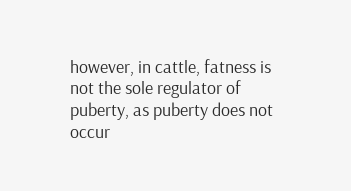however, in cattle, fatness is not the sole regulator of puberty, as puberty does not occur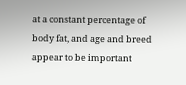at a constant percentage of body fat, and age and breed appear to be important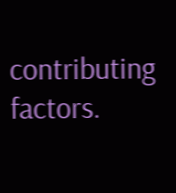contributing factors.